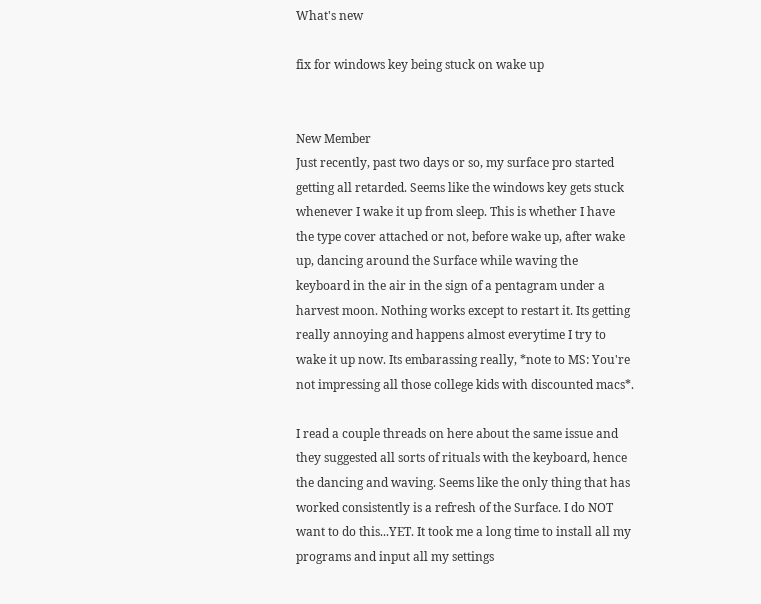What's new

fix for windows key being stuck on wake up


New Member
Just recently, past two days or so, my surface pro started getting all retarded. Seems like the windows key gets stuck whenever I wake it up from sleep. This is whether I have the type cover attached or not, before wake up, after wake up, dancing around the Surface while waving the keyboard in the air in the sign of a pentagram under a harvest moon. Nothing works except to restart it. Its getting really annoying and happens almost everytime I try to wake it up now. Its embarassing really, *note to MS: You're not impressing all those college kids with discounted macs*.

I read a couple threads on here about the same issue and they suggested all sorts of rituals with the keyboard, hence the dancing and waving. Seems like the only thing that has worked consistently is a refresh of the Surface. I do NOT want to do this...YET. It took me a long time to install all my programs and input all my settings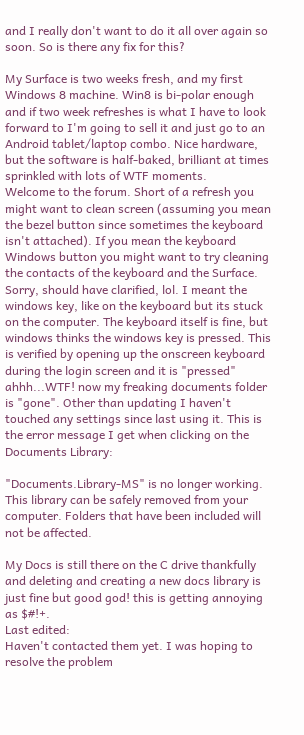and I really don't want to do it all over again so soon. So is there any fix for this?

My Surface is two weeks fresh, and my first Windows 8 machine. Win8 is bi-polar enough and if two week refreshes is what I have to look forward to I'm going to sell it and just go to an Android tablet/laptop combo. Nice hardware, but the software is half-baked, brilliant at times sprinkled with lots of WTF moments.
Welcome to the forum. Short of a refresh you might want to clean screen (assuming you mean the bezel button since sometimes the keyboard isn't attached). If you mean the keyboard Windows button you might want to try cleaning the contacts of the keyboard and the Surface.
Sorry, should have clarified, lol. I meant the windows key, like on the keyboard but its stuck on the computer. The keyboard itself is fine, but windows thinks the windows key is pressed. This is verified by opening up the onscreen keyboard during the login screen and it is "pressed"
ahhh...WTF! now my freaking documents folder is "gone". Other than updating I haven't touched any settings since last using it. This is the error message I get when clicking on the Documents Library:

"Documents.Library-MS" is no longer working.
This library can be safely removed from your computer. Folders that have been included will not be affected.

My Docs is still there on the C drive thankfully and deleting and creating a new docs library is just fine but good god! this is getting annoying as $#!+.
Last edited:
Haven't contacted them yet. I was hoping to resolve the problem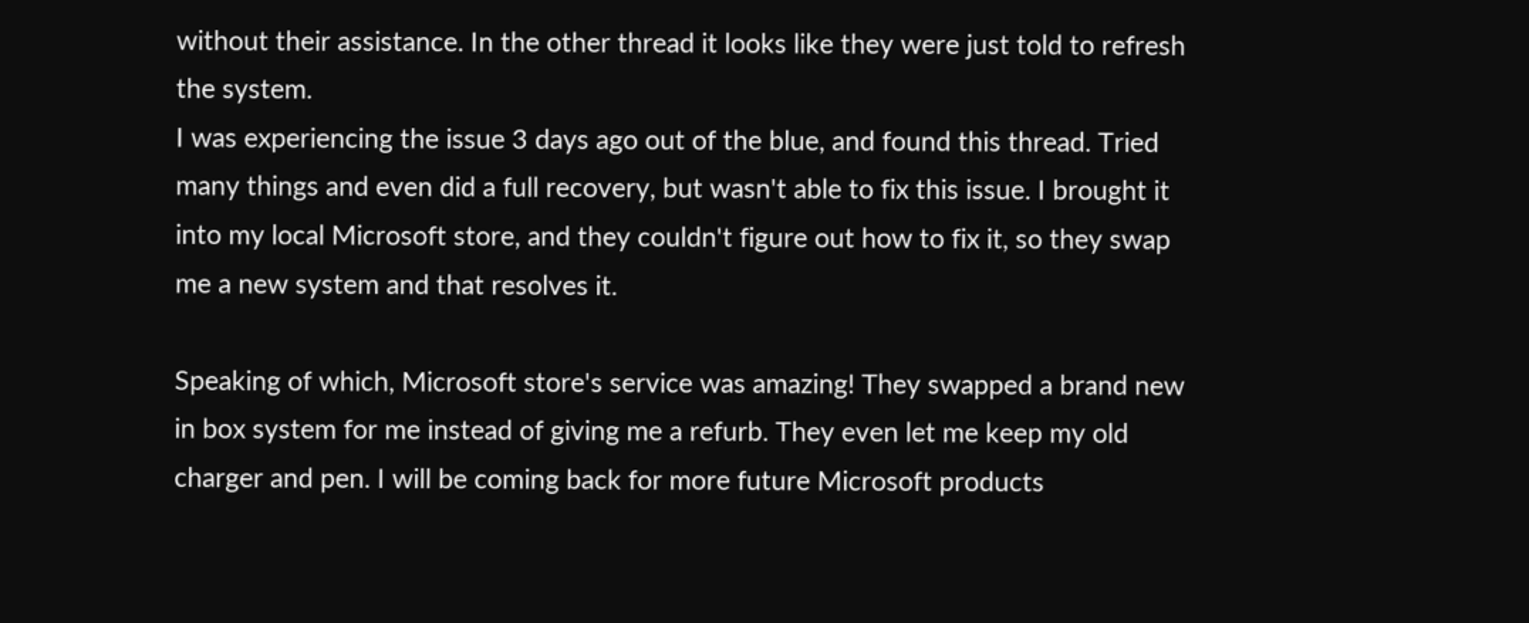without their assistance. In the other thread it looks like they were just told to refresh the system.
I was experiencing the issue 3 days ago out of the blue, and found this thread. Tried many things and even did a full recovery, but wasn't able to fix this issue. I brought it into my local Microsoft store, and they couldn't figure out how to fix it, so they swap me a new system and that resolves it.

Speaking of which, Microsoft store's service was amazing! They swapped a brand new in box system for me instead of giving me a refurb. They even let me keep my old charger and pen. I will be coming back for more future Microsoft products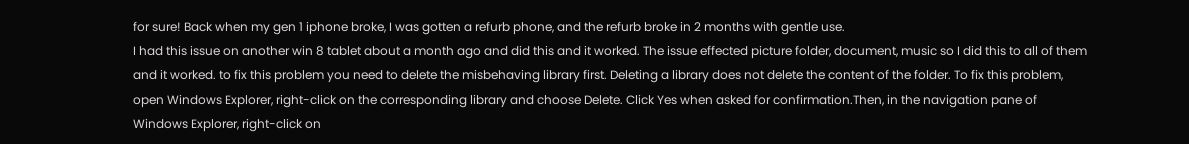for sure! Back when my gen 1 iphone broke, I was gotten a refurb phone, and the refurb broke in 2 months with gentle use.
I had this issue on another win 8 tablet about a month ago and did this and it worked. The issue effected picture folder, document, music so I did this to all of them and it worked. to fix this problem you need to delete the misbehaving library first. Deleting a library does not delete the content of the folder. To fix this problem, open Windows Explorer, right-click on the corresponding library and choose Delete. Click Yes when asked for confirmation.Then, in the navigation pane of Windows Explorer, right-click on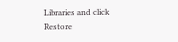Libraries and click Restore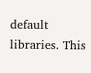default libraries. This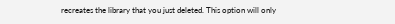recreates the library that you just deleted. This option will only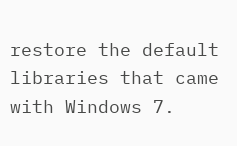restore the default libraries that came with Windows 7.